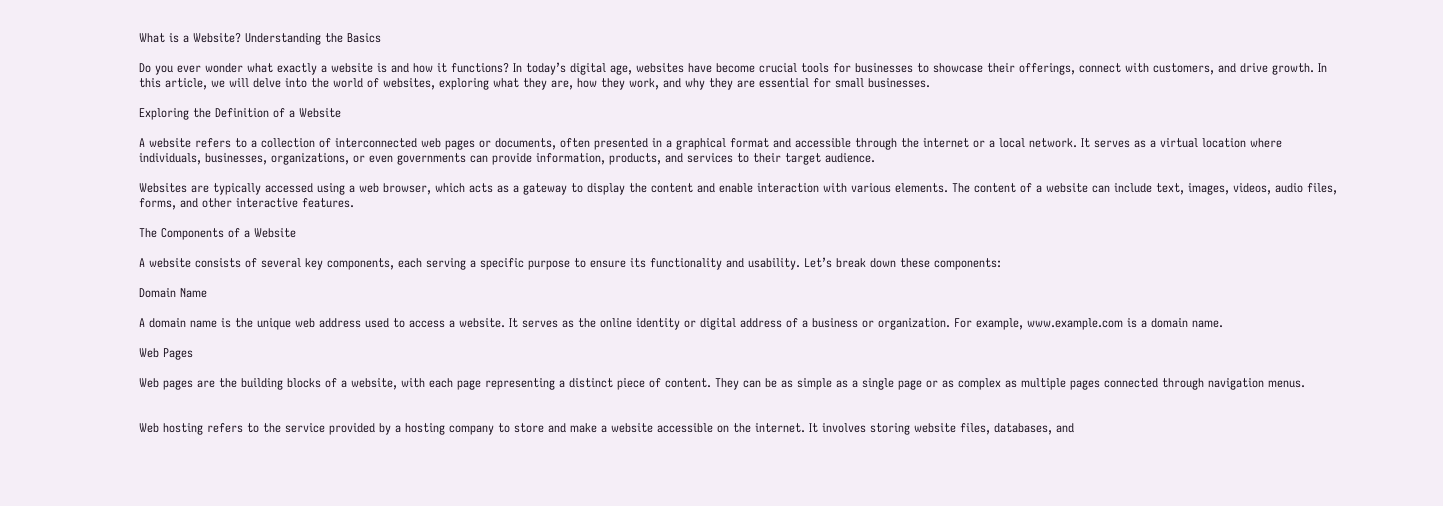What is a Website? Understanding the Basics

Do you ever wonder what exactly a website is and how it functions? In today’s digital age, websites have become crucial tools for businesses to showcase their offerings, connect with customers, and drive growth. In this article, we will delve into the world of websites, exploring what they are, how they work, and why they are essential for small businesses.

Exploring the Definition of a Website

A website refers to a collection of interconnected web pages or documents, often presented in a graphical format and accessible through the internet or a local network. It serves as a virtual location where individuals, businesses, organizations, or even governments can provide information, products, and services to their target audience.

Websites are typically accessed using a web browser, which acts as a gateway to display the content and enable interaction with various elements. The content of a website can include text, images, videos, audio files, forms, and other interactive features.

The Components of a Website

A website consists of several key components, each serving a specific purpose to ensure its functionality and usability. Let’s break down these components:

Domain Name

A domain name is the unique web address used to access a website. It serves as the online identity or digital address of a business or organization. For example, www.example.com is a domain name.

Web Pages

Web pages are the building blocks of a website, with each page representing a distinct piece of content. They can be as simple as a single page or as complex as multiple pages connected through navigation menus.


Web hosting refers to the service provided by a hosting company to store and make a website accessible on the internet. It involves storing website files, databases, and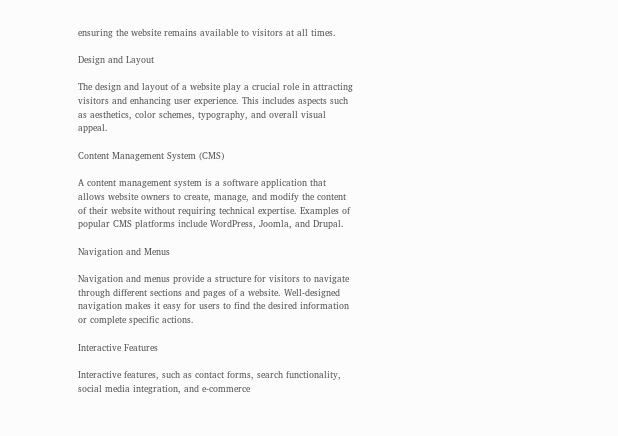ensuring the website remains available to visitors at all times.

Design and Layout

The design and layout of a website play a crucial role in attracting visitors and enhancing user experience. This includes aspects such as aesthetics, color schemes, typography, and overall visual appeal.

Content Management System (CMS)

A content management system is a software application that allows website owners to create, manage, and modify the content of their website without requiring technical expertise. Examples of popular CMS platforms include WordPress, Joomla, and Drupal.

Navigation and Menus

Navigation and menus provide a structure for visitors to navigate through different sections and pages of a website. Well-designed navigation makes it easy for users to find the desired information or complete specific actions.

Interactive Features

Interactive features, such as contact forms, search functionality, social media integration, and e-commerce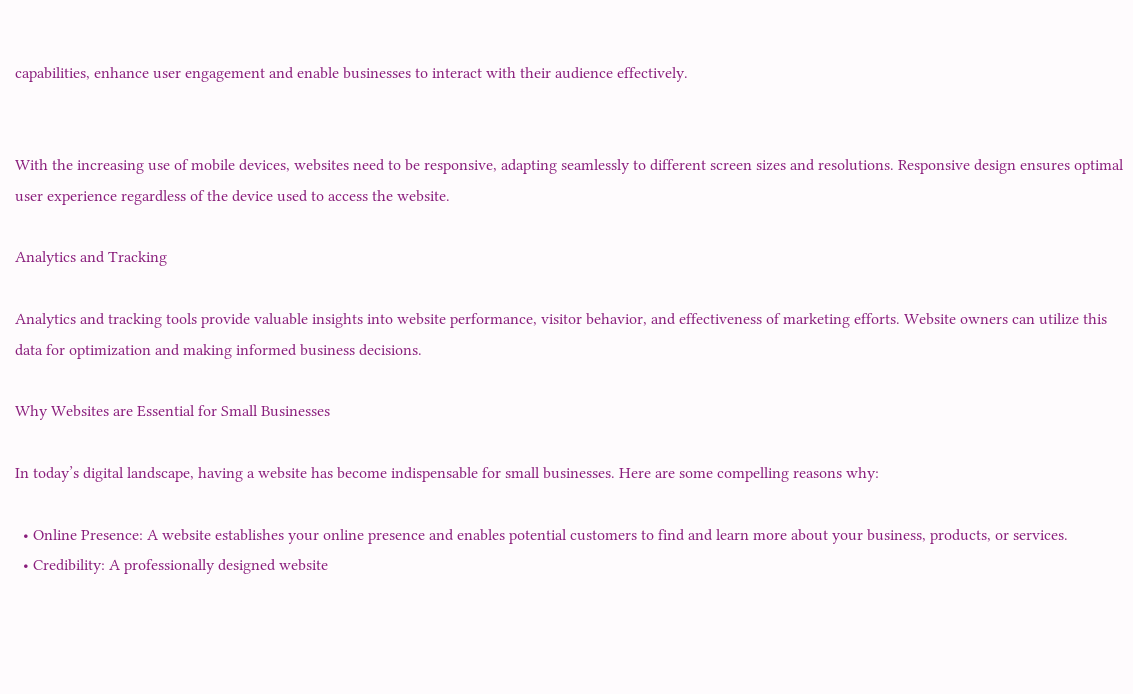capabilities, enhance user engagement and enable businesses to interact with their audience effectively.


With the increasing use of mobile devices, websites need to be responsive, adapting seamlessly to different screen sizes and resolutions. Responsive design ensures optimal user experience regardless of the device used to access the website.

Analytics and Tracking

Analytics and tracking tools provide valuable insights into website performance, visitor behavior, and effectiveness of marketing efforts. Website owners can utilize this data for optimization and making informed business decisions.

Why Websites are Essential for Small Businesses

In today’s digital landscape, having a website has become indispensable for small businesses. Here are some compelling reasons why:

  • Online Presence: A website establishes your online presence and enables potential customers to find and learn more about your business, products, or services.
  • Credibility: A professionally designed website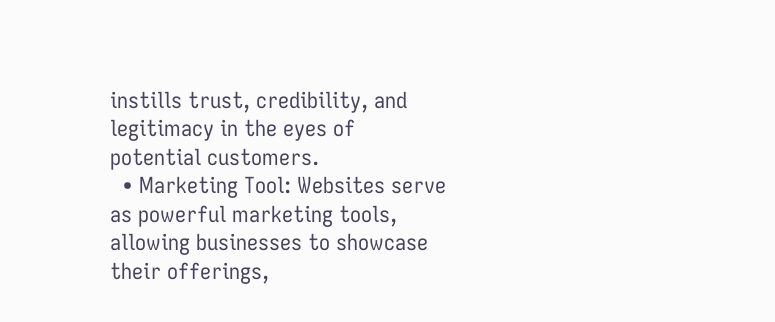instills trust, credibility, and legitimacy in the eyes of potential customers.
  • Marketing Tool: Websites serve as powerful marketing tools, allowing businesses to showcase their offerings,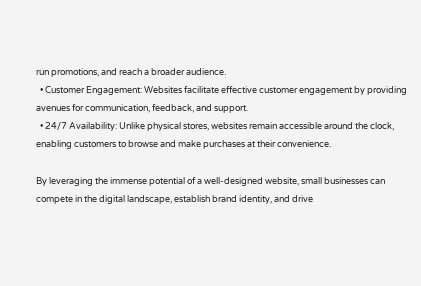run promotions, and reach a broader audience.
  • Customer Engagement: Websites facilitate effective customer engagement by providing avenues for communication, feedback, and support.
  • 24/7 Availability: Unlike physical stores, websites remain accessible around the clock, enabling customers to browse and make purchases at their convenience.

By leveraging the immense potential of a well-designed website, small businesses can compete in the digital landscape, establish brand identity, and drive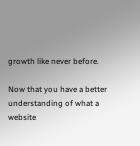growth like never before.

Now that you have a better understanding of what a website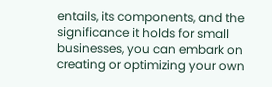entails, its components, and the significance it holds for small businesses, you can embark on creating or optimizing your own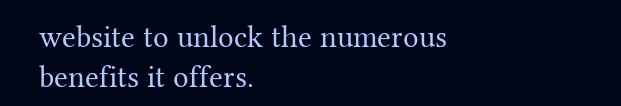website to unlock the numerous benefits it offers.